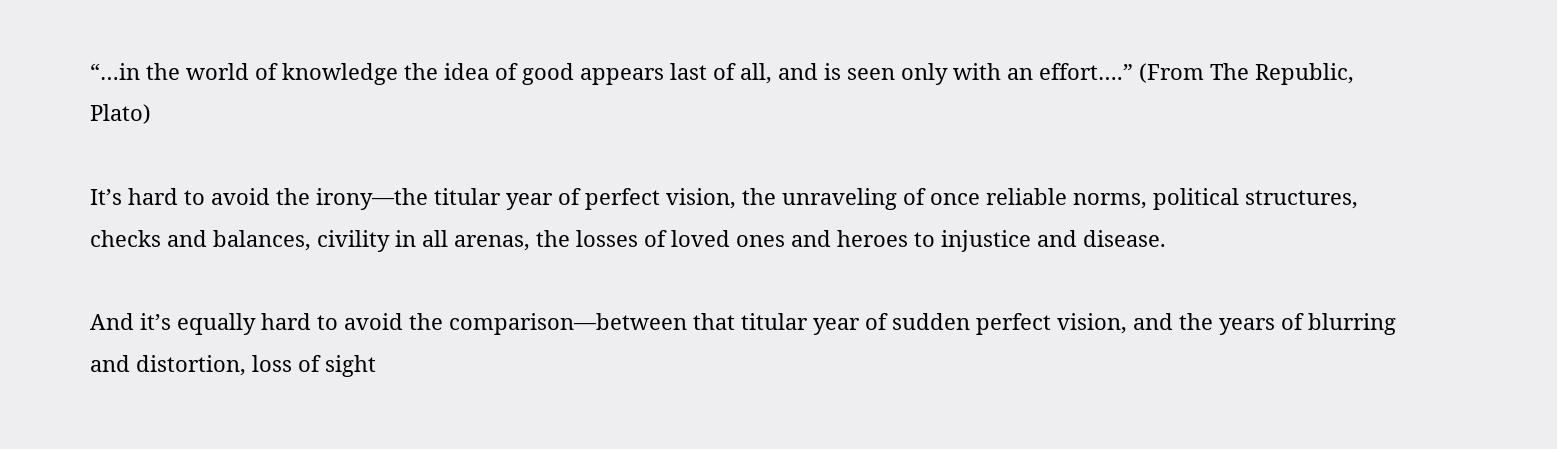“…in the world of knowledge the idea of good appears last of all, and is seen only with an effort….” (From The Republic, Plato)

It’s hard to avoid the irony—the titular year of perfect vision, the unraveling of once reliable norms, political structures, checks and balances, civility in all arenas, the losses of loved ones and heroes to injustice and disease.

And it’s equally hard to avoid the comparison—between that titular year of sudden perfect vision, and the years of blurring and distortion, loss of sight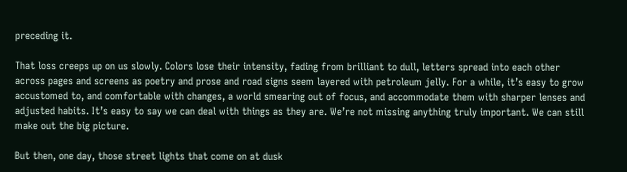preceding it.

That loss creeps up on us slowly. Colors lose their intensity, fading from brilliant to dull, letters spread into each other across pages and screens as poetry and prose and road signs seem layered with petroleum jelly. For a while, it’s easy to grow accustomed to, and comfortable with changes, a world smearing out of focus, and accommodate them with sharper lenses and adjusted habits. It’s easy to say we can deal with things as they are. We’re not missing anything truly important. We can still make out the big picture.

But then, one day, those street lights that come on at dusk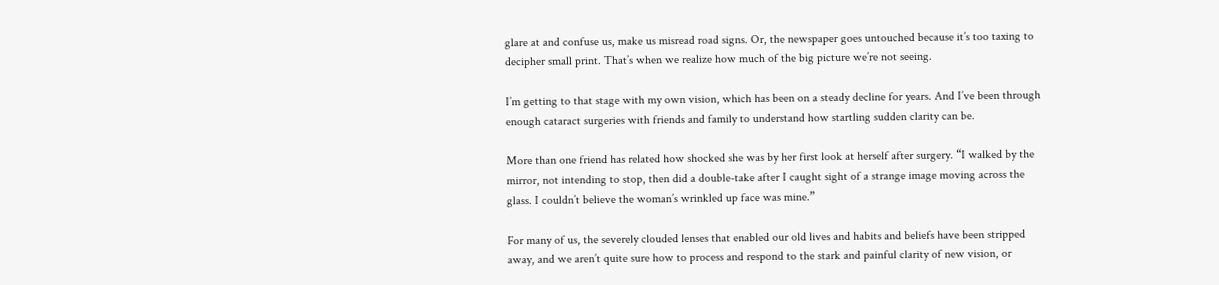glare at and confuse us, make us misread road signs. Or, the newspaper goes untouched because it’s too taxing to decipher small print. That’s when we realize how much of the big picture we’re not seeing.

I’m getting to that stage with my own vision, which has been on a steady decline for years. And I’ve been through enough cataract surgeries with friends and family to understand how startling sudden clarity can be.

More than one friend has related how shocked she was by her first look at herself after surgery. “I walked by the mirror, not intending to stop, then did a double-take after I caught sight of a strange image moving across the glass. I couldn’t believe the woman’s wrinkled up face was mine.”

For many of us, the severely clouded lenses that enabled our old lives and habits and beliefs have been stripped away, and we aren’t quite sure how to process and respond to the stark and painful clarity of new vision, or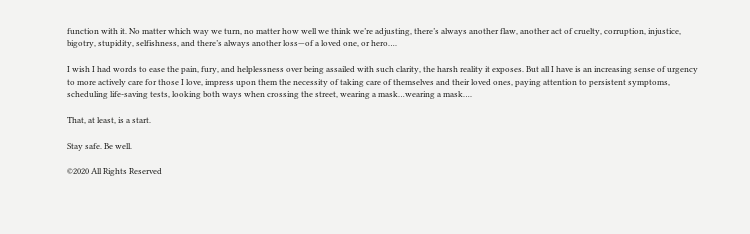function with it. No matter which way we turn, no matter how well we think we’re adjusting, there’s always another flaw, another act of cruelty, corruption, injustice, bigotry, stupidity, selfishness, and there’s always another loss—of a loved one, or hero….

I wish I had words to ease the pain, fury, and helplessness over being assailed with such clarity, the harsh reality it exposes. But all I have is an increasing sense of urgency to more actively care for those I love, impress upon them the necessity of taking care of themselves and their loved ones, paying attention to persistent symptoms, scheduling life-saving tests, looking both ways when crossing the street, wearing a mask…wearing a mask….

That, at least, is a start.

Stay safe. Be well.

©2020 All Rights Reserved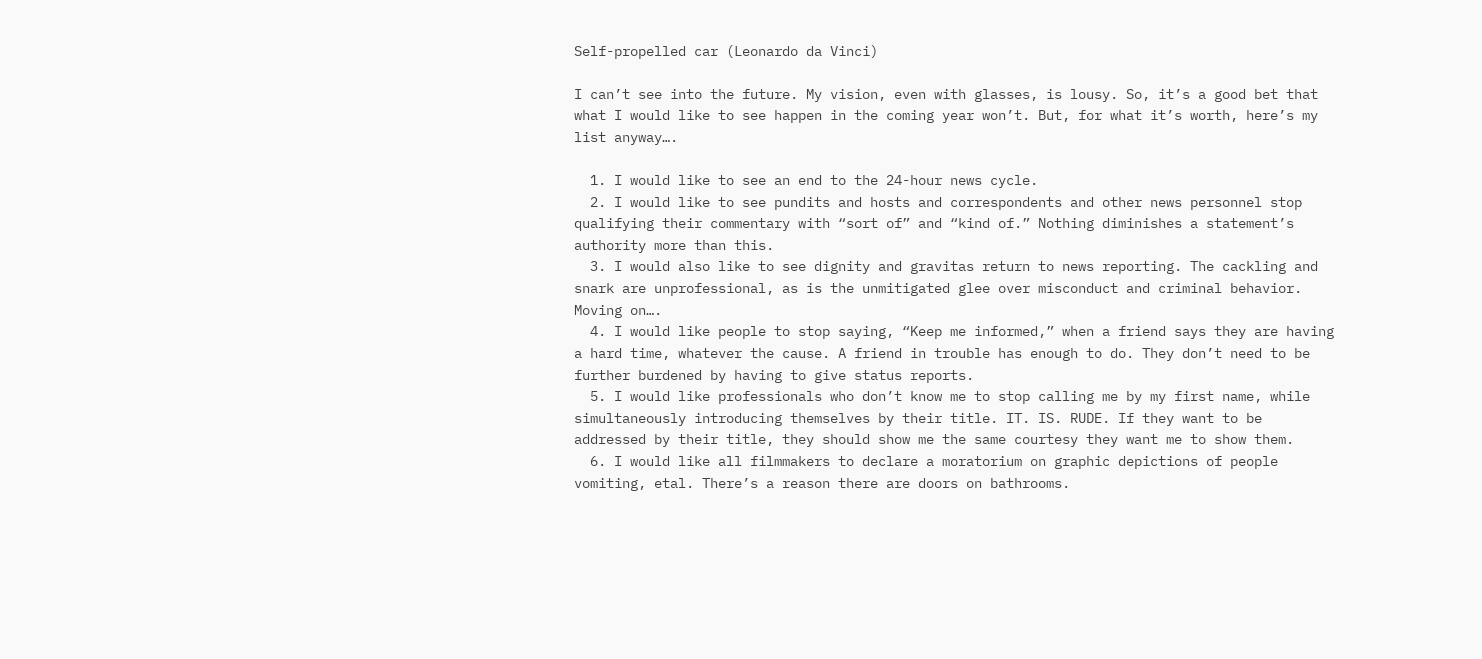Self-propelled car (Leonardo da Vinci)

I can’t see into the future. My vision, even with glasses, is lousy. So, it’s a good bet that what I would like to see happen in the coming year won’t. But, for what it’s worth, here’s my list anyway….

  1. I would like to see an end to the 24-hour news cycle.
  2. I would like to see pundits and hosts and correspondents and other news personnel stop qualifying their commentary with “sort of” and “kind of.” Nothing diminishes a statement’s authority more than this.
  3. I would also like to see dignity and gravitas return to news reporting. The cackling and snark are unprofessional, as is the unmitigated glee over misconduct and criminal behavior. Moving on….
  4. I would like people to stop saying, “Keep me informed,” when a friend says they are having a hard time, whatever the cause. A friend in trouble has enough to do. They don’t need to be further burdened by having to give status reports.
  5. I would like professionals who don’t know me to stop calling me by my first name, while simultaneously introducing themselves by their title. IT. IS. RUDE. If they want to be addressed by their title, they should show me the same courtesy they want me to show them.
  6. I would like all filmmakers to declare a moratorium on graphic depictions of people vomiting, etal. There’s a reason there are doors on bathrooms.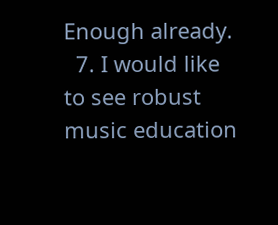Enough already.
  7. I would like to see robust music education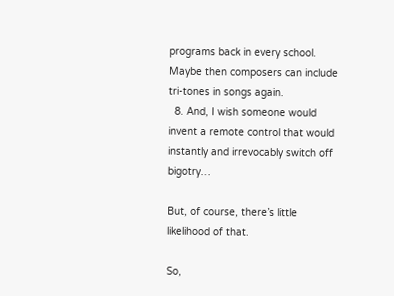programs back in every school. Maybe then composers can include tri-tones in songs again.
  8. And, I wish someone would invent a remote control that would instantly and irrevocably switch off bigotry…

But, of course, there’s little likelihood of that.

So,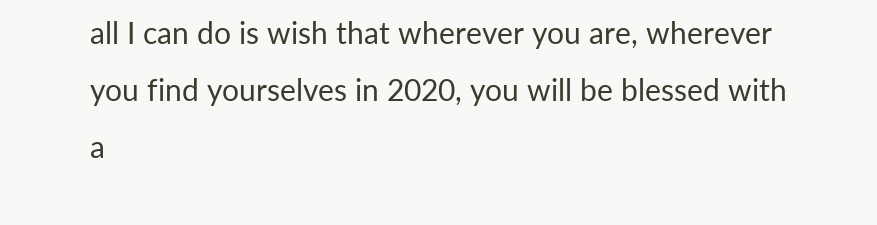all I can do is wish that wherever you are, wherever you find yourselves in 2020, you will be blessed with a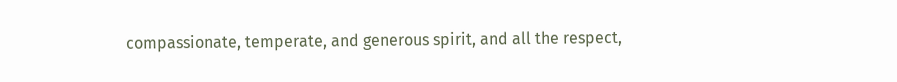compassionate, temperate, and generous spirit, and all the respect,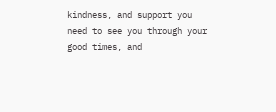kindness, and support you need to see you through your good times, and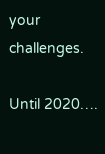your challenges.

Until 2020….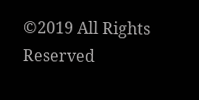©2019 All Rights Reserved